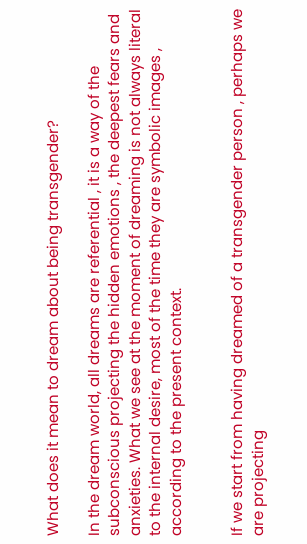What does it mean to dream about being transgender?

In the dream world, all dreams are referential , it is a way of the subconscious projecting the hidden emotions , the deepest fears and anxieties. What we see at the moment of dreaming is not always literal to the internal desire, most of the time they are symbolic images , according to the present context.


If we start from having dreamed of a transgender person , perhaps we are projecting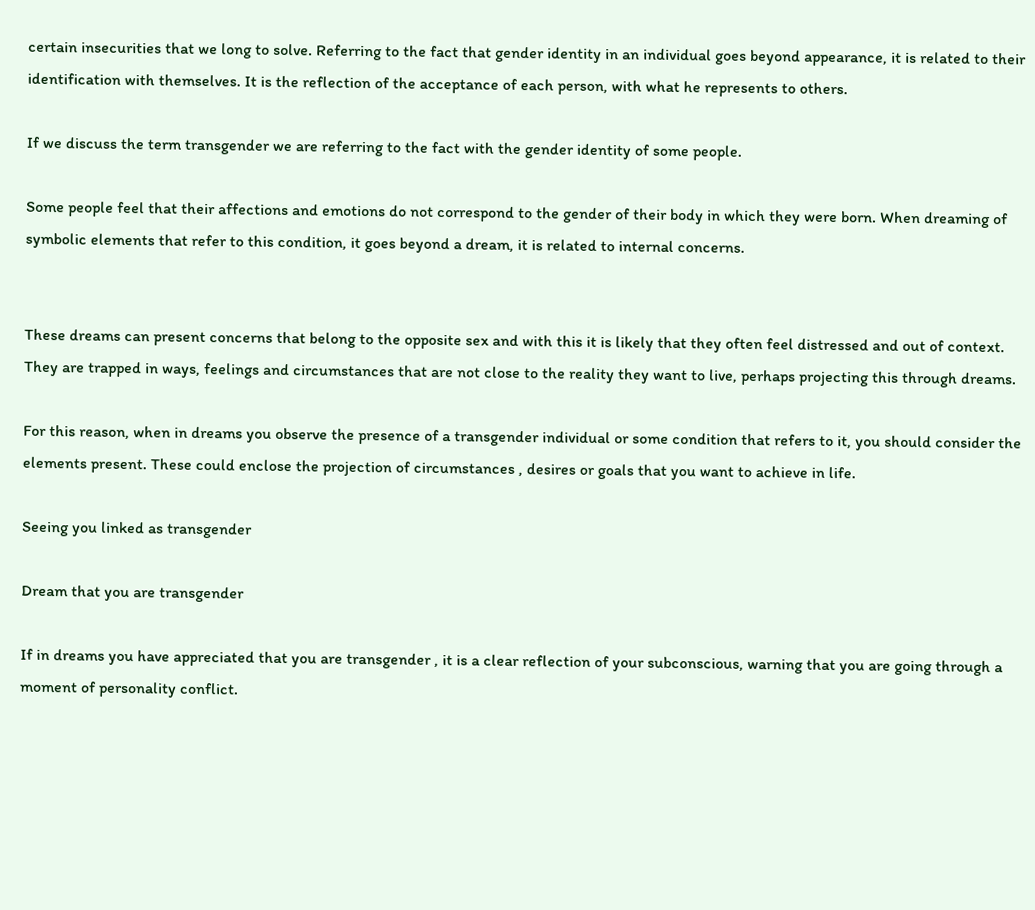certain insecurities that we long to solve. Referring to the fact that gender identity in an individual goes beyond appearance, it is related to their identification with themselves. It is the reflection of the acceptance of each person, with what he represents to others.

If we discuss the term transgender we are referring to the fact with the gender identity of some people.

Some people feel that their affections and emotions do not correspond to the gender of their body in which they were born. When dreaming of symbolic elements that refer to this condition, it goes beyond a dream, it is related to internal concerns.


These dreams can present concerns that belong to the opposite sex and with this it is likely that they often feel distressed and out of context. They are trapped in ways, feelings and circumstances that are not close to the reality they want to live, perhaps projecting this through dreams.

For this reason, when in dreams you observe the presence of a transgender individual or some condition that refers to it, you should consider the elements present. These could enclose the projection of circumstances , desires or goals that you want to achieve in life.

Seeing you linked as transgender

Dream that you are transgender

If in dreams you have appreciated that you are transgender , it is a clear reflection of your subconscious, warning that you are going through a moment of personality conflict.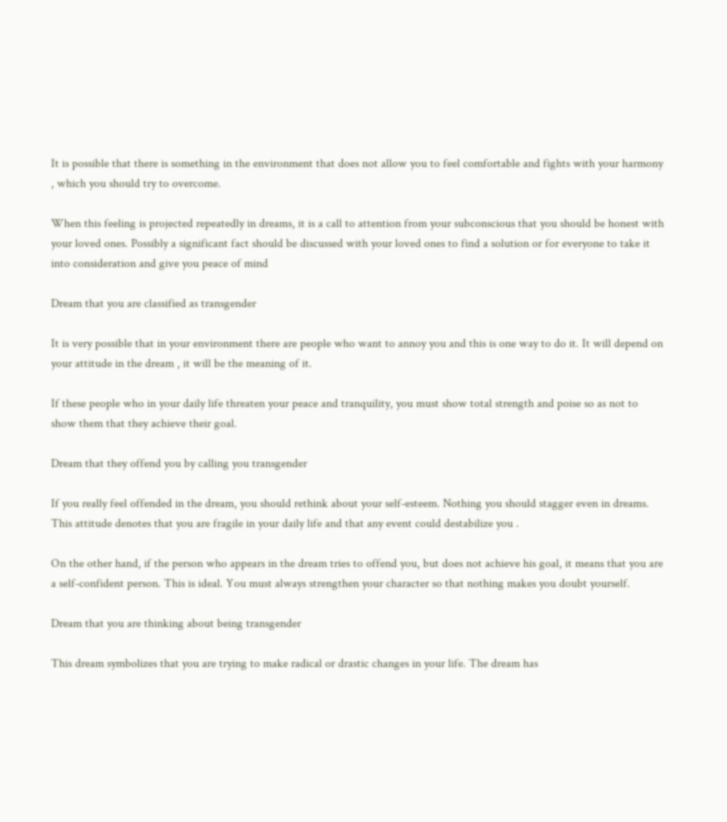It is possible that there is something in the environment that does not allow you to feel comfortable and fights with your harmony , which you should try to overcome.

When this feeling is projected repeatedly in dreams, it is a call to attention from your subconscious that you should be honest with your loved ones. Possibly a significant fact should be discussed with your loved ones to find a solution or for everyone to take it into consideration and give you peace of mind

Dream that you are classified as transgender

It is very possible that in your environment there are people who want to annoy you and this is one way to do it. It will depend on your attitude in the dream , it will be the meaning of it.

If these people who in your daily life threaten your peace and tranquility, you must show total strength and poise so as not to show them that they achieve their goal.

Dream that they offend you by calling you transgender

If you really feel offended in the dream, you should rethink about your self-esteem. Nothing you should stagger even in dreams. This attitude denotes that you are fragile in your daily life and that any event could destabilize you .

On the other hand, if the person who appears in the dream tries to offend you, but does not achieve his goal, it means that you are a self-confident person. This is ideal. You must always strengthen your character so that nothing makes you doubt yourself.

Dream that you are thinking about being transgender

This dream symbolizes that you are trying to make radical or drastic changes in your life. The dream has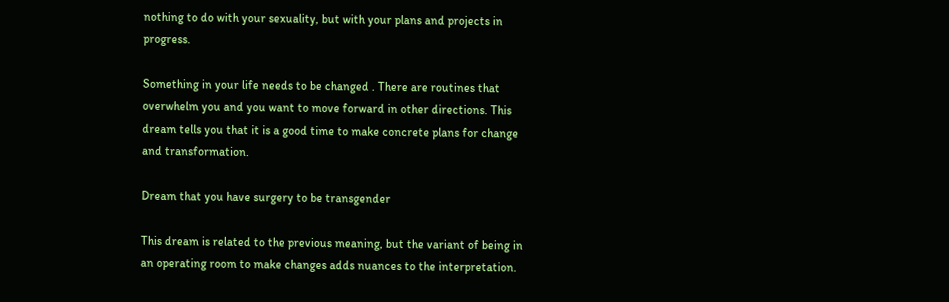nothing to do with your sexuality, but with your plans and projects in progress.

Something in your life needs to be changed . There are routines that overwhelm you and you want to move forward in other directions. This dream tells you that it is a good time to make concrete plans for change and transformation.

Dream that you have surgery to be transgender

This dream is related to the previous meaning, but the variant of being in an operating room to make changes adds nuances to the interpretation.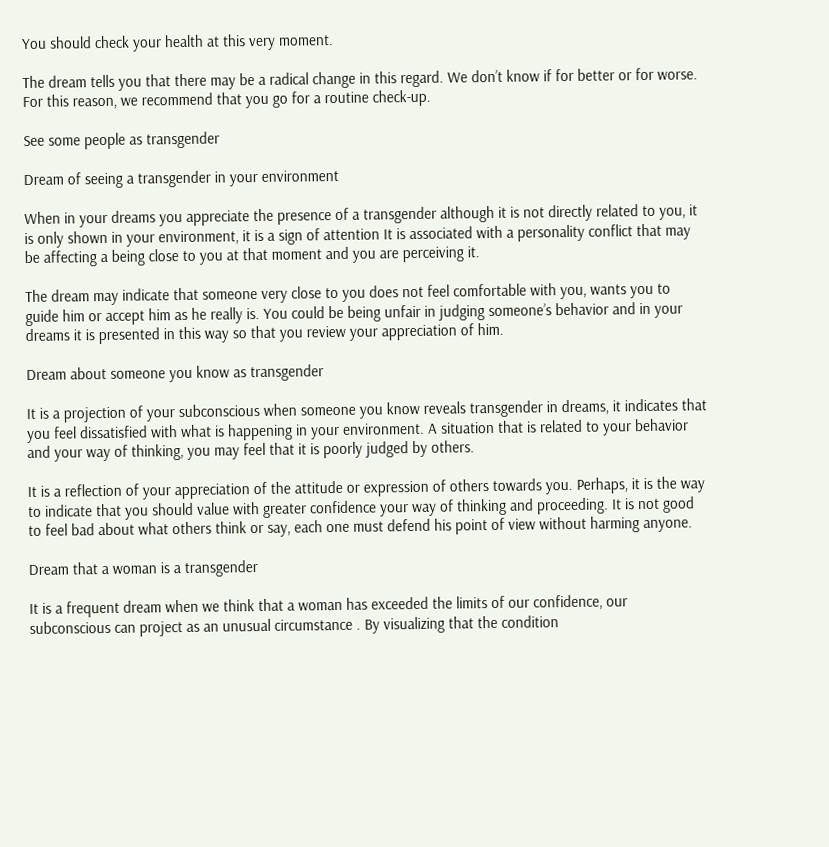You should check your health at this very moment.

The dream tells you that there may be a radical change in this regard. We don’t know if for better or for worse. For this reason, we recommend that you go for a routine check-up.

See some people as transgender

Dream of seeing a transgender in your environment

When in your dreams you appreciate the presence of a transgender although it is not directly related to you, it is only shown in your environment, it is a sign of attention It is associated with a personality conflict that may be affecting a being close to you at that moment and you are perceiving it.

The dream may indicate that someone very close to you does not feel comfortable with you, wants you to guide him or accept him as he really is. You could be being unfair in judging someone’s behavior and in your dreams it is presented in this way so that you review your appreciation of him.

Dream about someone you know as transgender

It is a projection of your subconscious when someone you know reveals transgender in dreams, it indicates that you feel dissatisfied with what is happening in your environment. A situation that is related to your behavior and your way of thinking, you may feel that it is poorly judged by others.

It is a reflection of your appreciation of the attitude or expression of others towards you. Perhaps, it is the way to indicate that you should value with greater confidence your way of thinking and proceeding. It is not good to feel bad about what others think or say, each one must defend his point of view without harming anyone.

Dream that a woman is a transgender

It is a frequent dream when we think that a woman has exceeded the limits of our confidence, our subconscious can project as an unusual circumstance . By visualizing that the condition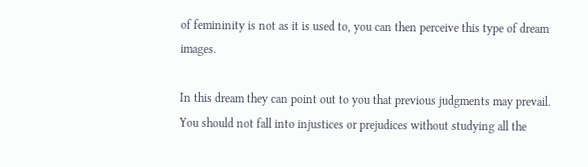of femininity is not as it is used to, you can then perceive this type of dream images.

In this dream they can point out to you that previous judgments may prevail. You should not fall into injustices or prejudices without studying all the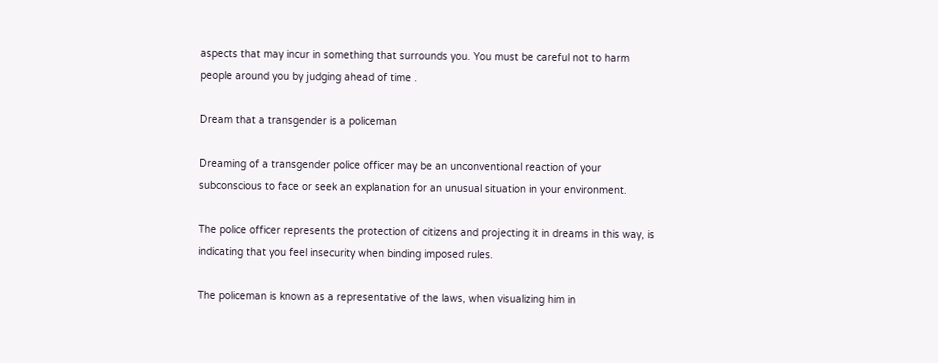aspects that may incur in something that surrounds you. You must be careful not to harm people around you by judging ahead of time .

Dream that a transgender is a policeman

Dreaming of a transgender police officer may be an unconventional reaction of your subconscious to face or seek an explanation for an unusual situation in your environment.

The police officer represents the protection of citizens and projecting it in dreams in this way, is indicating that you feel insecurity when binding imposed rules.

The policeman is known as a representative of the laws, when visualizing him in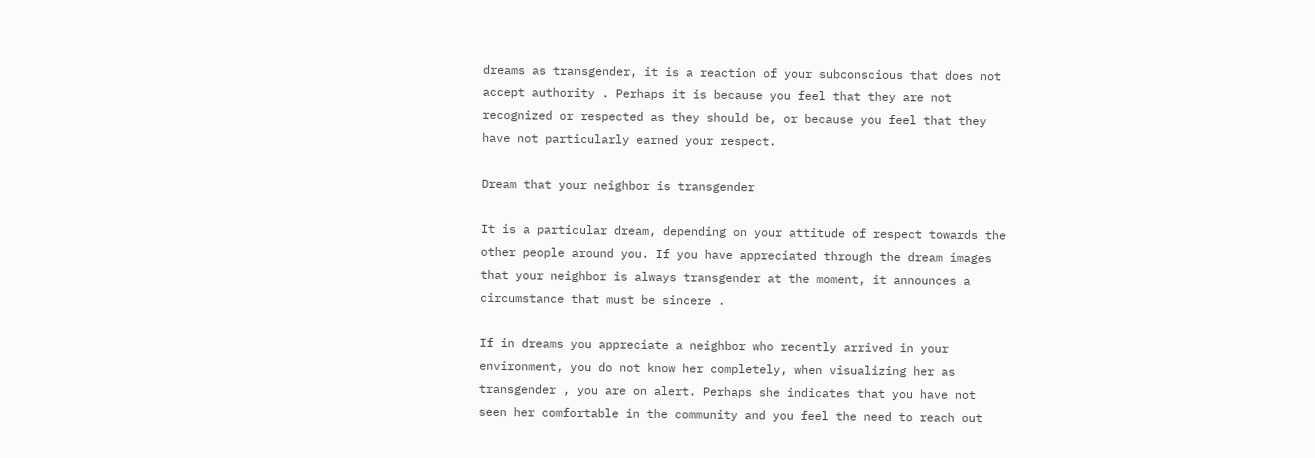dreams as transgender, it is a reaction of your subconscious that does not accept authority . Perhaps it is because you feel that they are not recognized or respected as they should be, or because you feel that they have not particularly earned your respect.

Dream that your neighbor is transgender

It is a particular dream, depending on your attitude of respect towards the other people around you. If you have appreciated through the dream images that your neighbor is always transgender at the moment, it announces a circumstance that must be sincere .

If in dreams you appreciate a neighbor who recently arrived in your environment, you do not know her completely, when visualizing her as transgender , you are on alert. Perhaps she indicates that you have not seen her comfortable in the community and you feel the need to reach out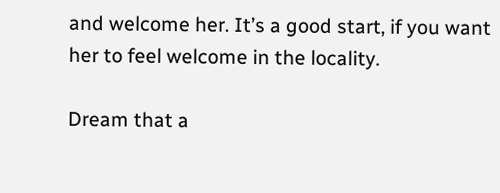and welcome her. It’s a good start, if you want her to feel welcome in the locality.

Dream that a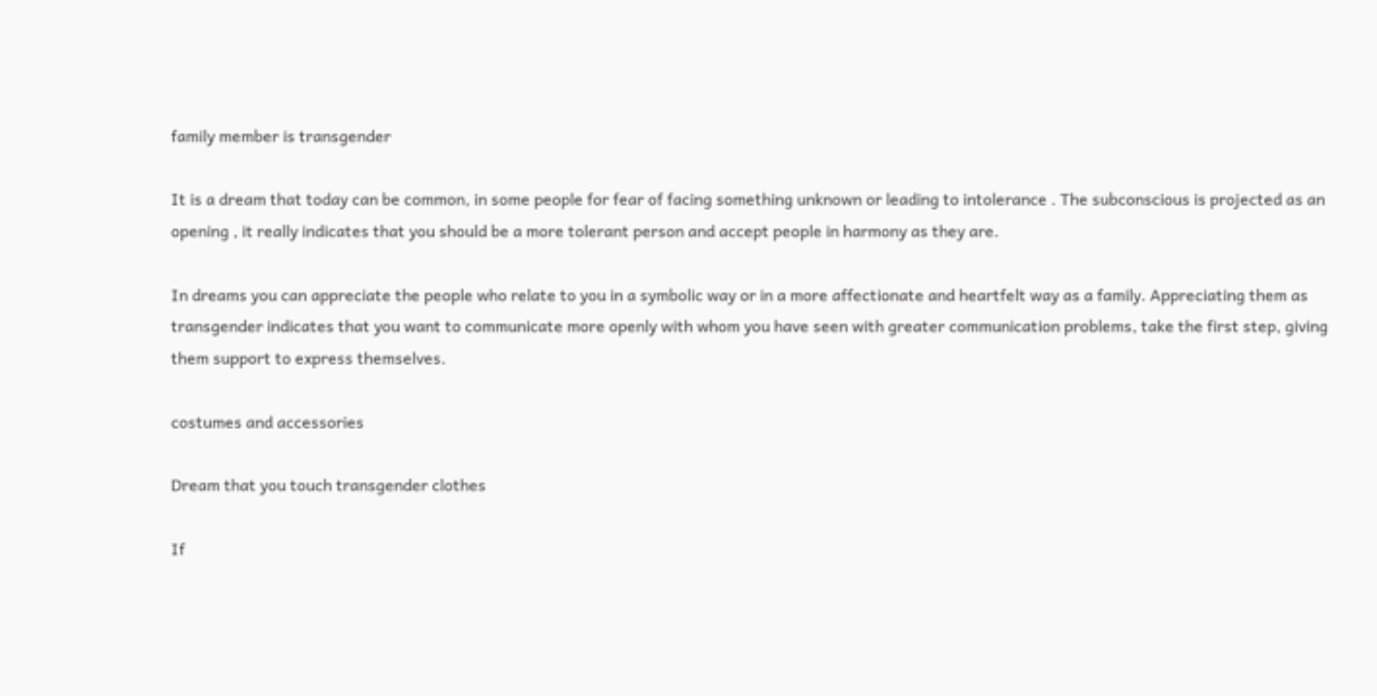family member is transgender

It is a dream that today can be common, in some people for fear of facing something unknown or leading to intolerance . The subconscious is projected as an opening , it really indicates that you should be a more tolerant person and accept people in harmony as they are.

In dreams you can appreciate the people who relate to you in a symbolic way or in a more affectionate and heartfelt way as a family. Appreciating them as transgender indicates that you want to communicate more openly with whom you have seen with greater communication problems, take the first step, giving them support to express themselves.

costumes and accessories

Dream that you touch transgender clothes

If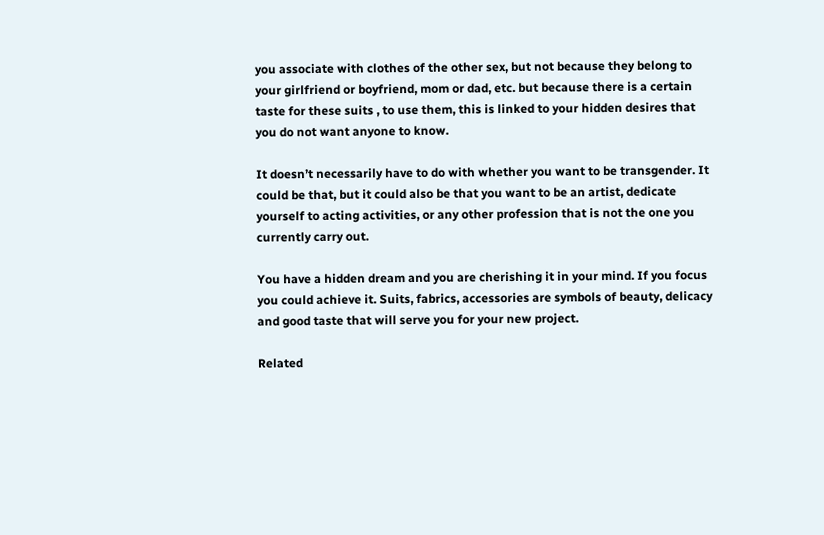you associate with clothes of the other sex, but not because they belong to your girlfriend or boyfriend, mom or dad, etc. but because there is a certain taste for these suits , to use them, this is linked to your hidden desires that you do not want anyone to know.

It doesn’t necessarily have to do with whether you want to be transgender. It could be that, but it could also be that you want to be an artist, dedicate yourself to acting activities, or any other profession that is not the one you currently carry out.

You have a hidden dream and you are cherishing it in your mind. If you focus you could achieve it. Suits, fabrics, accessories are symbols of beauty, delicacy and good taste that will serve you for your new project.

Related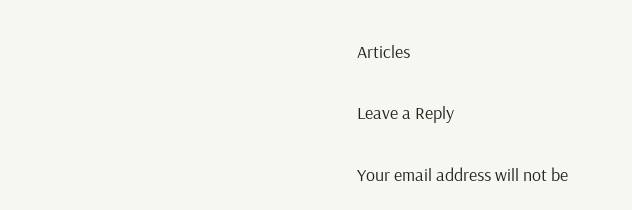Articles

Leave a Reply

Your email address will not be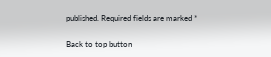published. Required fields are marked *

Back to top button